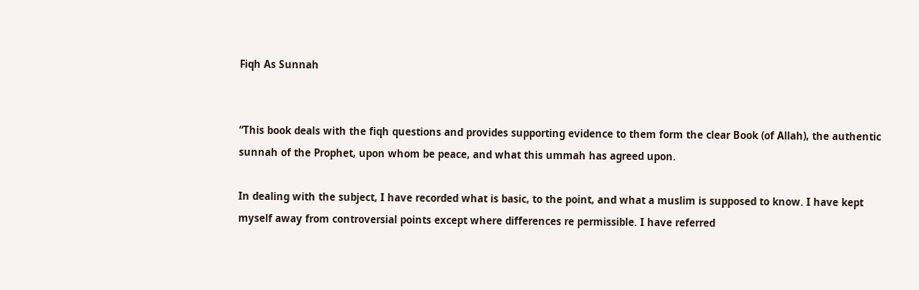Fiqh As Sunnah


“This book deals with the fiqh questions and provides supporting evidence to them form the clear Book (of Allah), the authentic sunnah of the Prophet, upon whom be peace, and what this ummah has agreed upon.

In dealing with the subject, I have recorded what is basic, to the point, and what a muslim is supposed to know. I have kept myself away from controversial points except where differences re permissible. I have referred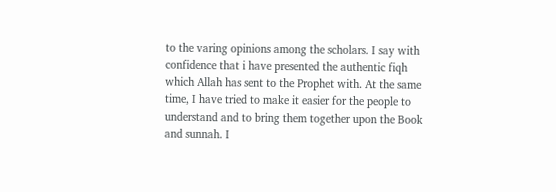to the varing opinions among the scholars. I say with confidence that i have presented the authentic fiqh which Allah has sent to the Prophet with. At the same time, I have tried to make it easier for the people to understand and to bring them together upon the Book and sunnah. I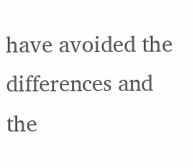have avoided the differences and the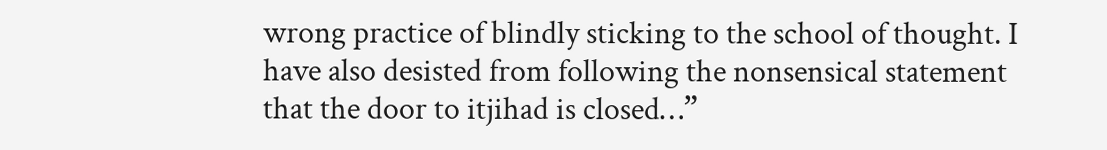wrong practice of blindly sticking to the school of thought. I have also desisted from following the nonsensical statement that the door to itjihad is closed…”